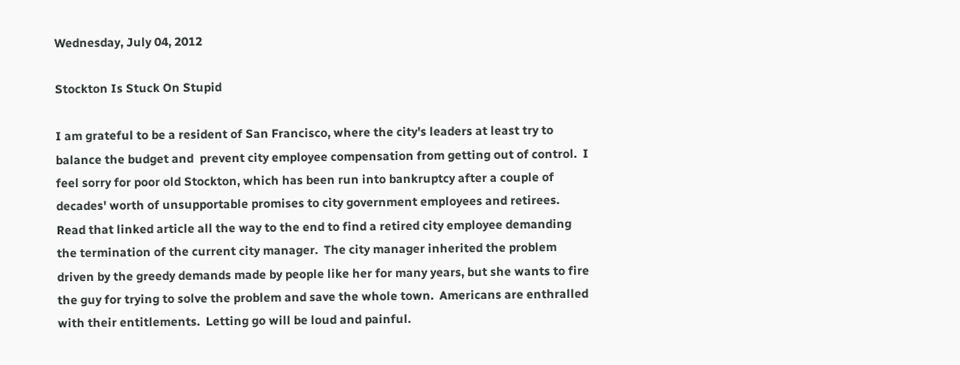Wednesday, July 04, 2012

Stockton Is Stuck On Stupid

I am grateful to be a resident of San Francisco, where the city's leaders at least try to balance the budget and  prevent city employee compensation from getting out of control.  I feel sorry for poor old Stockton, which has been run into bankruptcy after a couple of decades' worth of unsupportable promises to city government employees and retirees.  Read that linked article all the way to the end to find a retired city employee demanding the termination of the current city manager.  The city manager inherited the problem driven by the greedy demands made by people like her for many years, but she wants to fire the guy for trying to solve the problem and save the whole town.  Americans are enthralled with their entitlements.  Letting go will be loud and painful.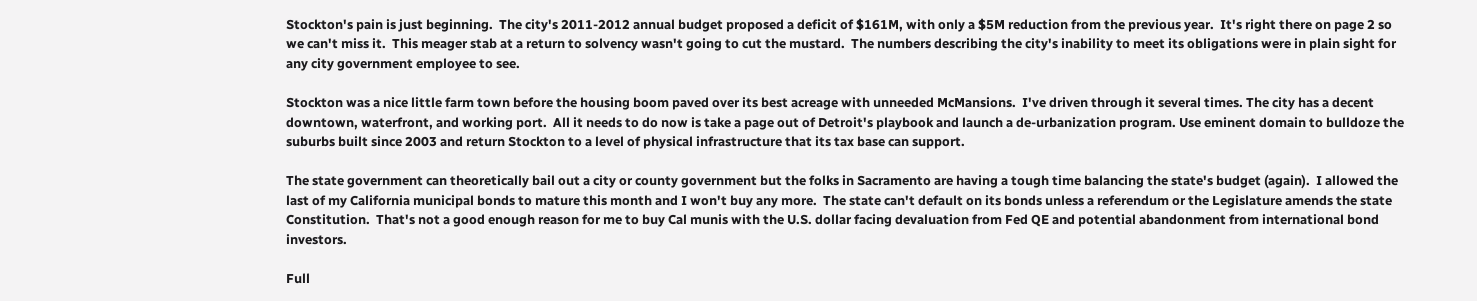Stockton's pain is just beginning.  The city's 2011-2012 annual budget proposed a deficit of $161M, with only a $5M reduction from the previous year.  It's right there on page 2 so we can't miss it.  This meager stab at a return to solvency wasn't going to cut the mustard.  The numbers describing the city's inability to meet its obligations were in plain sight for any city government employee to see.

Stockton was a nice little farm town before the housing boom paved over its best acreage with unneeded McMansions.  I've driven through it several times. The city has a decent downtown, waterfront, and working port.  All it needs to do now is take a page out of Detroit's playbook and launch a de-urbanization program. Use eminent domain to bulldoze the suburbs built since 2003 and return Stockton to a level of physical infrastructure that its tax base can support.

The state government can theoretically bail out a city or county government but the folks in Sacramento are having a tough time balancing the state's budget (again).  I allowed the last of my California municipal bonds to mature this month and I won't buy any more.  The state can't default on its bonds unless a referendum or the Legislature amends the state Constitution.  That's not a good enough reason for me to buy Cal munis with the U.S. dollar facing devaluation from Fed QE and potential abandonment from international bond investors.

Full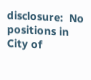disclosure:  No positions in City of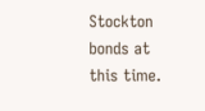Stockton bonds at this time.